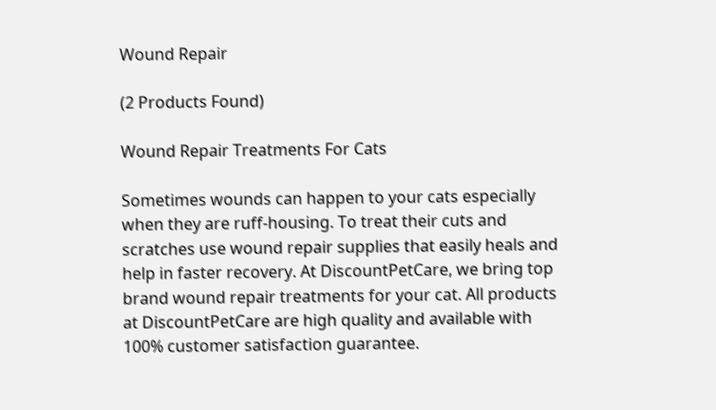Wound Repair

(2 Products Found)

Wound Repair Treatments For Cats

Sometimes wounds can happen to your cats especially when they are ruff-housing. To treat their cuts and scratches use wound repair supplies that easily heals and help in faster recovery. At DiscountPetCare, we bring top brand wound repair treatments for your cat. All products at DiscountPetCare are high quality and available with 100% customer satisfaction guarantee.